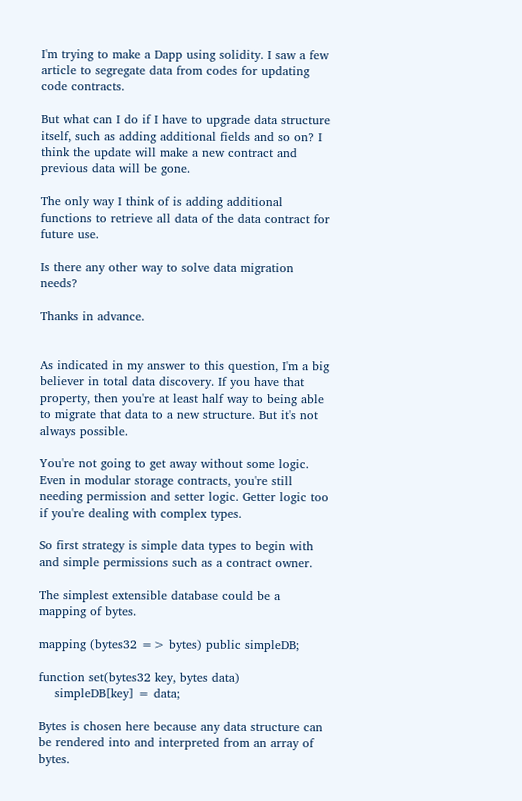I'm trying to make a Dapp using solidity. I saw a few article to segregate data from codes for updating code contracts.

But what can I do if I have to upgrade data structure itself, such as adding additional fields and so on? I think the update will make a new contract and previous data will be gone.

The only way I think of is adding additional functions to retrieve all data of the data contract for future use.

Is there any other way to solve data migration needs?

Thanks in advance.


As indicated in my answer to this question, I'm a big believer in total data discovery. If you have that property, then you're at least half way to being able to migrate that data to a new structure. But it's not always possible.

You're not going to get away without some logic. Even in modular storage contracts, you're still needing permission and setter logic. Getter logic too if you're dealing with complex types.

So first strategy is simple data types to begin with and simple permissions such as a contract owner.

The simplest extensible database could be a mapping of bytes.

mapping (bytes32 => bytes) public simpleDB;

function set(bytes32 key, bytes data)
    simpleDB[key] = data;

Bytes is chosen here because any data structure can be rendered into and interpreted from an array of bytes.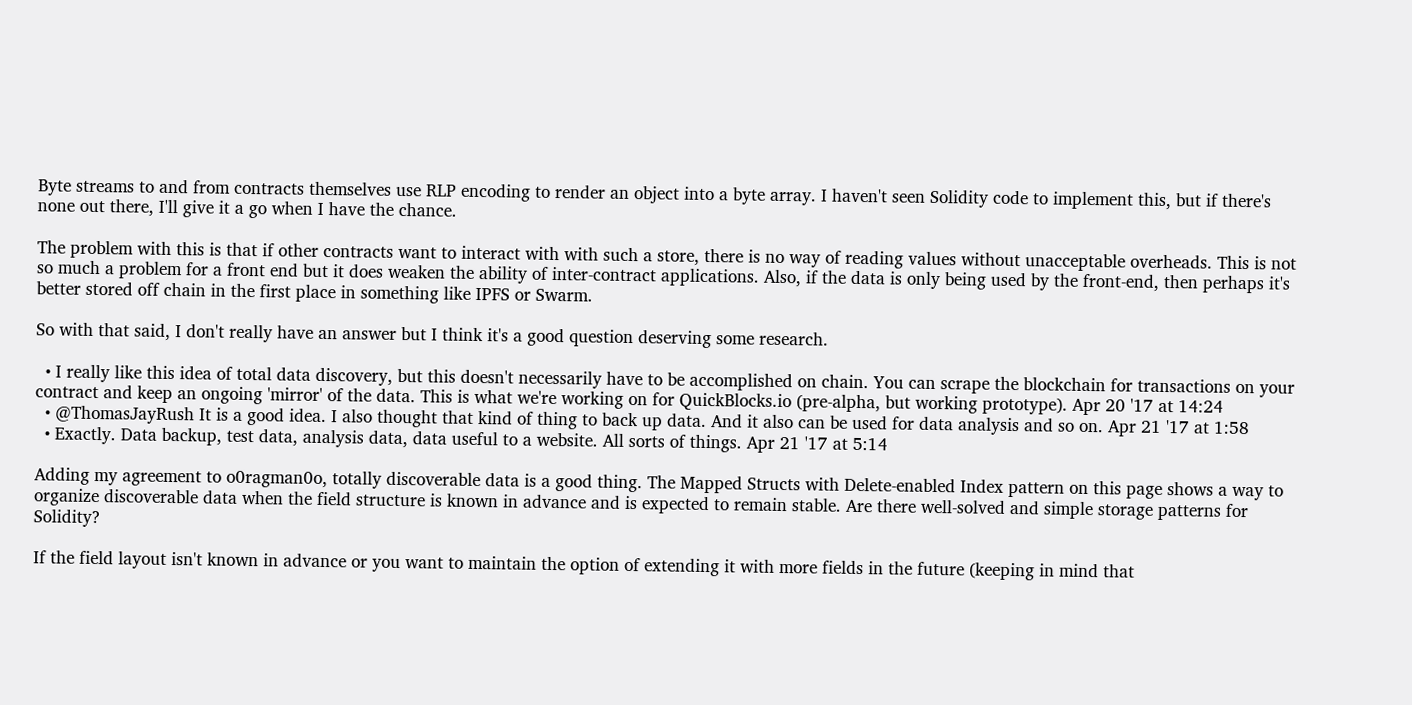Byte streams to and from contracts themselves use RLP encoding to render an object into a byte array. I haven't seen Solidity code to implement this, but if there's none out there, I'll give it a go when I have the chance.

The problem with this is that if other contracts want to interact with with such a store, there is no way of reading values without unacceptable overheads. This is not so much a problem for a front end but it does weaken the ability of inter-contract applications. Also, if the data is only being used by the front-end, then perhaps it's better stored off chain in the first place in something like IPFS or Swarm.

So with that said, I don't really have an answer but I think it's a good question deserving some research.

  • I really like this idea of total data discovery, but this doesn't necessarily have to be accomplished on chain. You can scrape the blockchain for transactions on your contract and keep an ongoing 'mirror' of the data. This is what we're working on for QuickBlocks.io (pre-alpha, but working prototype). Apr 20 '17 at 14:24
  • @ThomasJayRush It is a good idea. I also thought that kind of thing to back up data. And it also can be used for data analysis and so on. Apr 21 '17 at 1:58
  • Exactly. Data backup, test data, analysis data, data useful to a website. All sorts of things. Apr 21 '17 at 5:14

Adding my agreement to o0ragman0o, totally discoverable data is a good thing. The Mapped Structs with Delete-enabled Index pattern on this page shows a way to organize discoverable data when the field structure is known in advance and is expected to remain stable. Are there well-solved and simple storage patterns for Solidity?

If the field layout isn't known in advance or you want to maintain the option of extending it with more fields in the future (keeping in mind that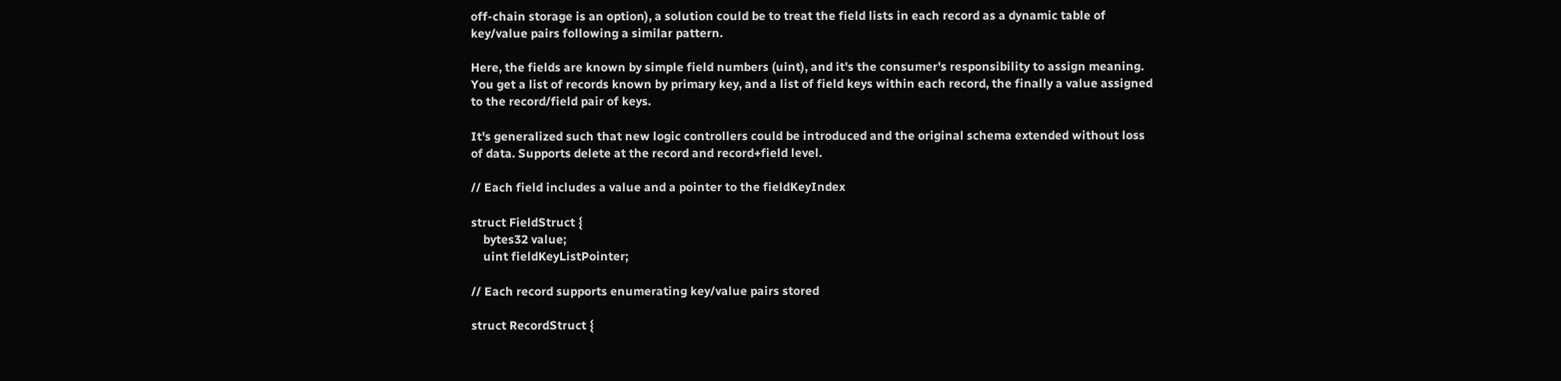off-chain storage is an option), a solution could be to treat the field lists in each record as a dynamic table of key/value pairs following a similar pattern.

Here, the fields are known by simple field numbers (uint), and it's the consumer's responsibility to assign meaning. You get a list of records known by primary key, and a list of field keys within each record, the finally a value assigned to the record/field pair of keys.

It's generalized such that new logic controllers could be introduced and the original schema extended without loss of data. Supports delete at the record and record+field level.

// Each field includes a value and a pointer to the fieldKeyIndex

struct FieldStruct {
    bytes32 value;
    uint fieldKeyListPointer;

// Each record supports enumerating key/value pairs stored

struct RecordStruct {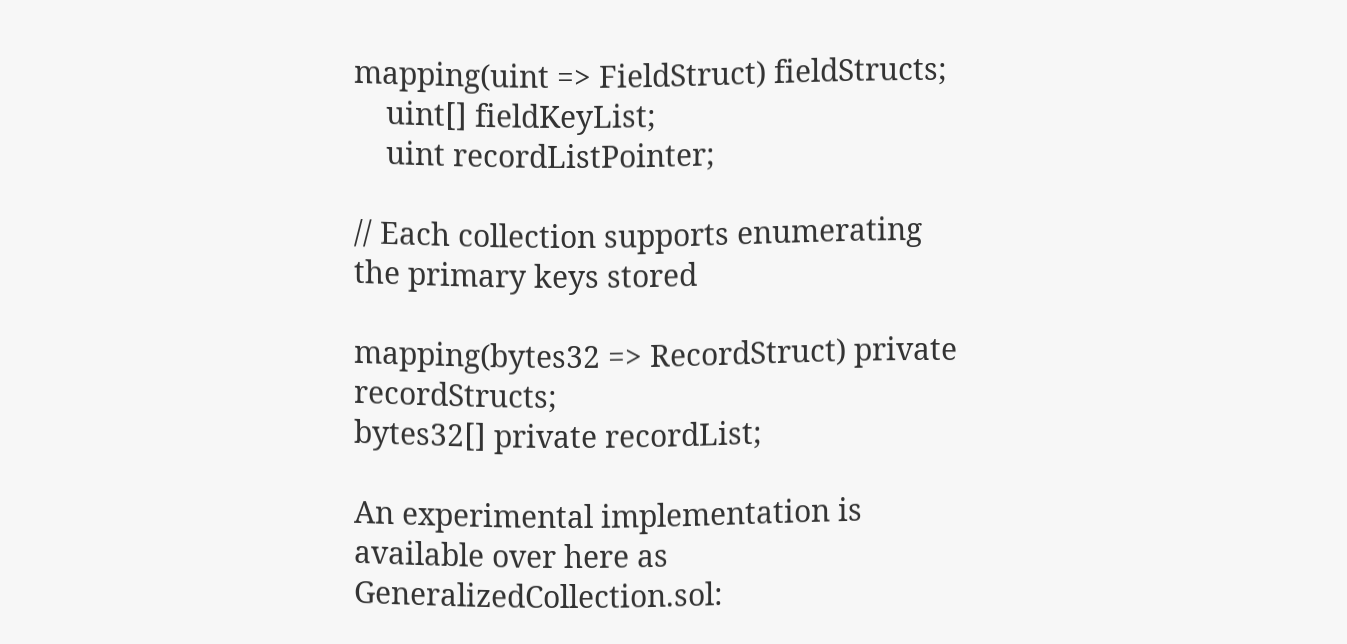mapping(uint => FieldStruct) fieldStructs;
    uint[] fieldKeyList;
    uint recordListPointer;

// Each collection supports enumerating the primary keys stored

mapping(bytes32 => RecordStruct) private recordStructs;
bytes32[] private recordList;

An experimental implementation is available over here as GeneralizedCollection.sol: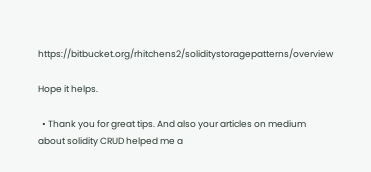https://bitbucket.org/rhitchens2/soliditystoragepatterns/overview

Hope it helps.

  • Thank you for great tips. And also your articles on medium about solidity CRUD helped me a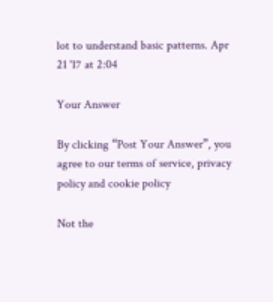lot to understand basic patterns. Apr 21 '17 at 2:04

Your Answer

By clicking “Post Your Answer”, you agree to our terms of service, privacy policy and cookie policy

Not the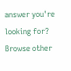answer you're looking for? Browse other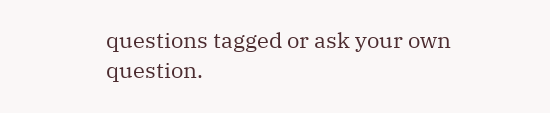questions tagged or ask your own question.